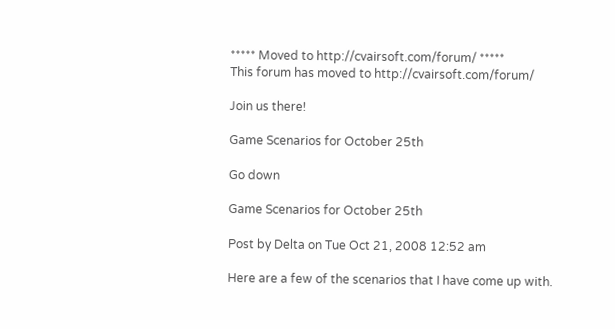***** Moved to http://cvairsoft.com/forum/ *****
This forum has moved to http://cvairsoft.com/forum/

Join us there!

Game Scenarios for October 25th

Go down

Game Scenarios for October 25th

Post by Delta on Tue Oct 21, 2008 12:52 am

Here are a few of the scenarios that I have come up with.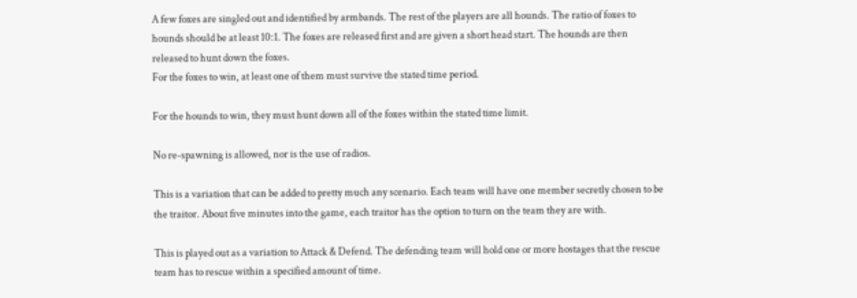A few foxes are singled out and identified by armbands. The rest of the players are all hounds. The ratio of foxes to hounds should be at least 10:1. The foxes are released first and are given a short head start. The hounds are then released to hunt down the foxes.
For the foxes to win, at least one of them must survive the stated time period.

For the hounds to win, they must hunt down all of the foxes within the stated time limit.

No re-spawning is allowed, nor is the use of radios.

This is a variation that can be added to pretty much any scenario. Each team will have one member secretly chosen to be the traitor. About five minutes into the game, each traitor has the option to turn on the team they are with.

This is played out as a variation to Attack & Defend. The defending team will hold one or more hostages that the rescue team has to rescue within a specified amount of time.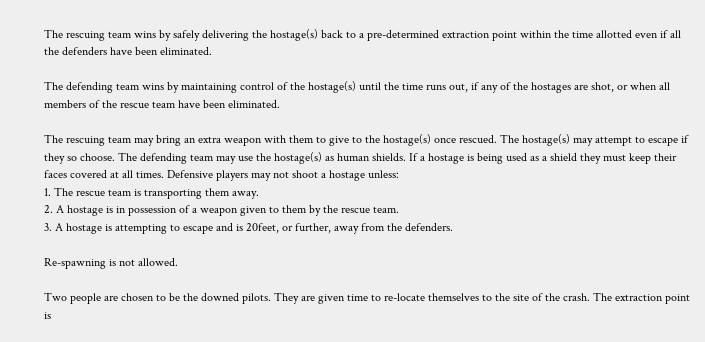The rescuing team wins by safely delivering the hostage(s) back to a pre-determined extraction point within the time allotted even if all the defenders have been eliminated.

The defending team wins by maintaining control of the hostage(s) until the time runs out, if any of the hostages are shot, or when all members of the rescue team have been eliminated.

The rescuing team may bring an extra weapon with them to give to the hostage(s) once rescued. The hostage(s) may attempt to escape if they so choose. The defending team may use the hostage(s) as human shields. If a hostage is being used as a shield they must keep their faces covered at all times. Defensive players may not shoot a hostage unless:
1. The rescue team is transporting them away.
2. A hostage is in possession of a weapon given to them by the rescue team.
3. A hostage is attempting to escape and is 20feet, or further, away from the defenders.

Re-spawning is not allowed.

Two people are chosen to be the downed pilots. They are given time to re-locate themselves to the site of the crash. The extraction point is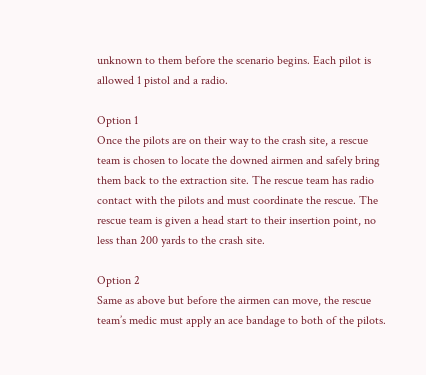unknown to them before the scenario begins. Each pilot is allowed 1 pistol and a radio.

Option 1
Once the pilots are on their way to the crash site, a rescue team is chosen to locate the downed airmen and safely bring them back to the extraction site. The rescue team has radio contact with the pilots and must coordinate the rescue. The rescue team is given a head start to their insertion point, no less than 200 yards to the crash site.

Option 2
Same as above but before the airmen can move, the rescue team’s medic must apply an ace bandage to both of the pilots.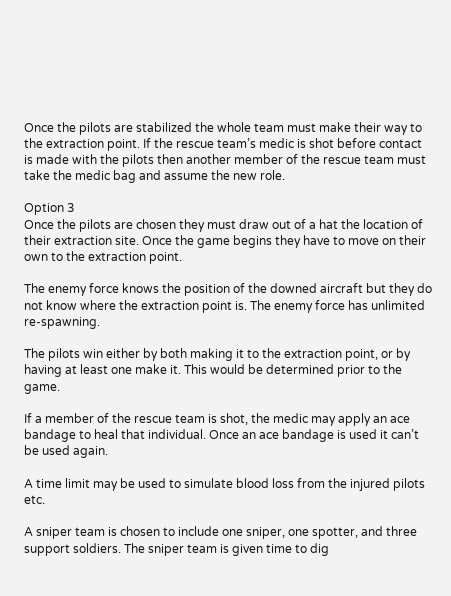Once the pilots are stabilized the whole team must make their way to the extraction point. If the rescue team’s medic is shot before contact is made with the pilots then another member of the rescue team must take the medic bag and assume the new role.

Option 3
Once the pilots are chosen they must draw out of a hat the location of their extraction site. Once the game begins they have to move on their own to the extraction point.

The enemy force knows the position of the downed aircraft but they do not know where the extraction point is. The enemy force has unlimited re-spawning.

The pilots win either by both making it to the extraction point, or by having at least one make it. This would be determined prior to the game.

If a member of the rescue team is shot, the medic may apply an ace bandage to heal that individual. Once an ace bandage is used it can’t be used again.

A time limit may be used to simulate blood loss from the injured pilots etc.

A sniper team is chosen to include one sniper, one spotter, and three support soldiers. The sniper team is given time to dig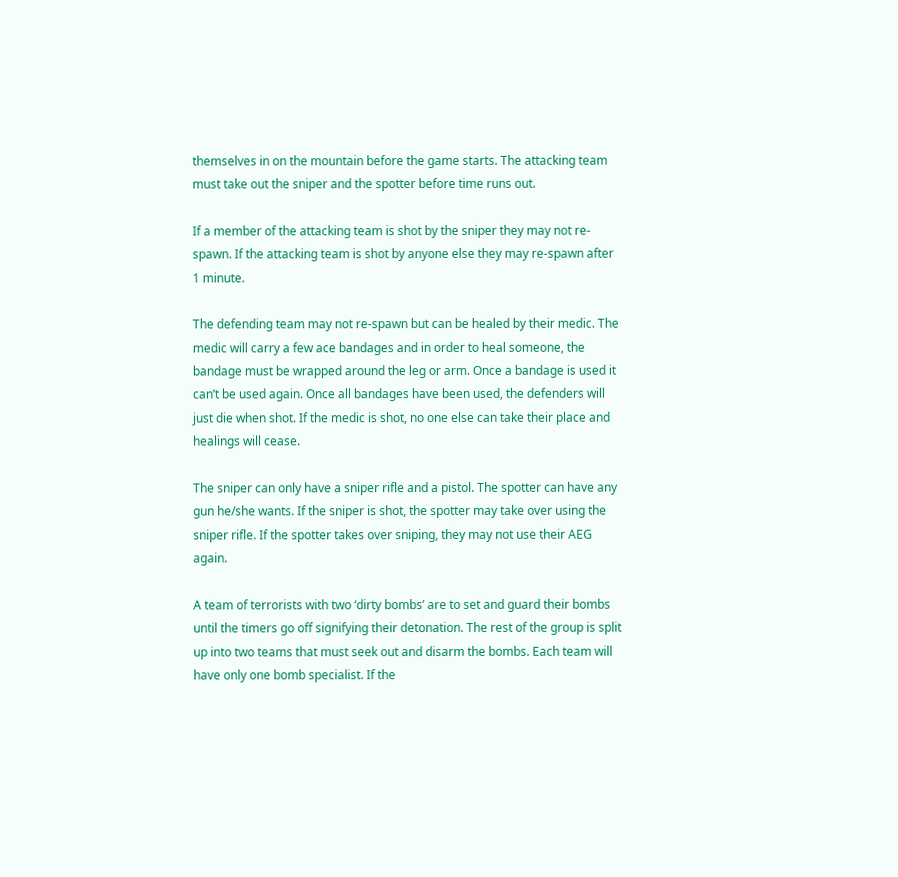themselves in on the mountain before the game starts. The attacking team must take out the sniper and the spotter before time runs out.

If a member of the attacking team is shot by the sniper they may not re-spawn. If the attacking team is shot by anyone else they may re-spawn after 1 minute.

The defending team may not re-spawn but can be healed by their medic. The medic will carry a few ace bandages and in order to heal someone, the bandage must be wrapped around the leg or arm. Once a bandage is used it can’t be used again. Once all bandages have been used, the defenders will just die when shot. If the medic is shot, no one else can take their place and healings will cease.

The sniper can only have a sniper rifle and a pistol. The spotter can have any gun he/she wants. If the sniper is shot, the spotter may take over using the sniper rifle. If the spotter takes over sniping, they may not use their AEG again.

A team of terrorists with two ‘dirty bombs’ are to set and guard their bombs until the timers go off signifying their detonation. The rest of the group is split up into two teams that must seek out and disarm the bombs. Each team will have only one bomb specialist. If the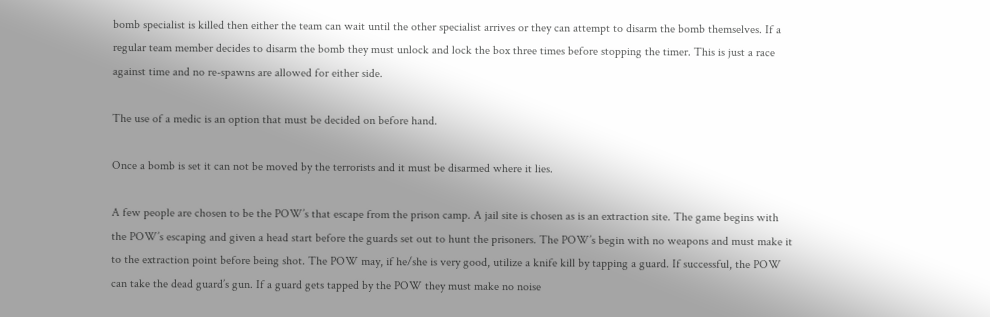bomb specialist is killed then either the team can wait until the other specialist arrives or they can attempt to disarm the bomb themselves. If a regular team member decides to disarm the bomb they must unlock and lock the box three times before stopping the timer. This is just a race against time and no re-spawns are allowed for either side.

The use of a medic is an option that must be decided on before hand.

Once a bomb is set it can not be moved by the terrorists and it must be disarmed where it lies.

A few people are chosen to be the POW’s that escape from the prison camp. A jail site is chosen as is an extraction site. The game begins with the POW’s escaping and given a head start before the guards set out to hunt the prisoners. The POW’s begin with no weapons and must make it to the extraction point before being shot. The POW may, if he/she is very good, utilize a knife kill by tapping a guard. If successful, the POW can take the dead guard’s gun. If a guard gets tapped by the POW they must make no noise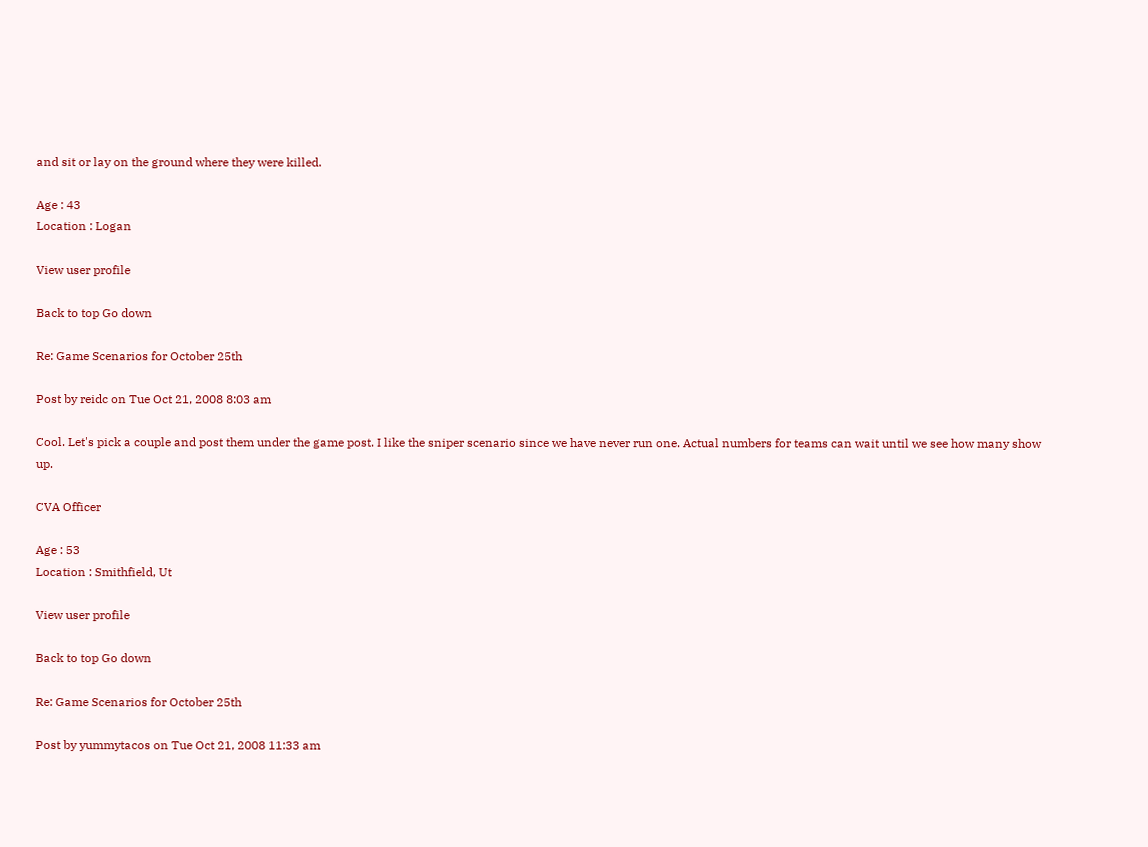and sit or lay on the ground where they were killed.

Age : 43
Location : Logan

View user profile

Back to top Go down

Re: Game Scenarios for October 25th

Post by reidc on Tue Oct 21, 2008 8:03 am

Cool. Let's pick a couple and post them under the game post. I like the sniper scenario since we have never run one. Actual numbers for teams can wait until we see how many show up.

CVA Officer

Age : 53
Location : Smithfield, Ut

View user profile

Back to top Go down

Re: Game Scenarios for October 25th

Post by yummytacos on Tue Oct 21, 2008 11:33 am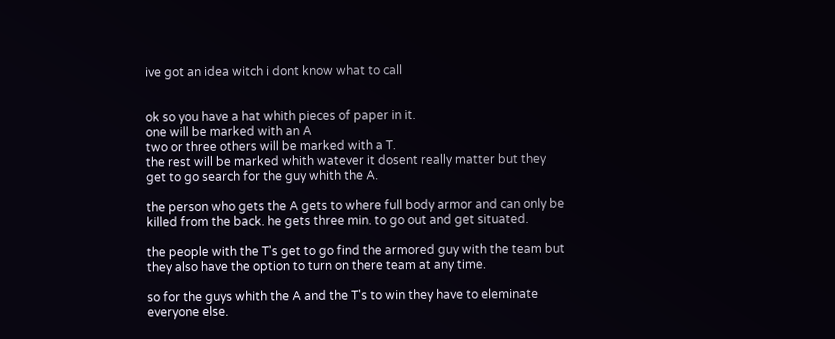ive got an idea witch i dont know what to call


ok so you have a hat whith pieces of paper in it.
one will be marked with an A
two or three others will be marked with a T.
the rest will be marked whith watever it dosent really matter but they
get to go search for the guy whith the A.

the person who gets the A gets to where full body armor and can only be killed from the back. he gets three min. to go out and get situated.

the people with the T's get to go find the armored guy with the team but they also have the option to turn on there team at any time.

so for the guys whith the A and the T's to win they have to eleminate everyone else.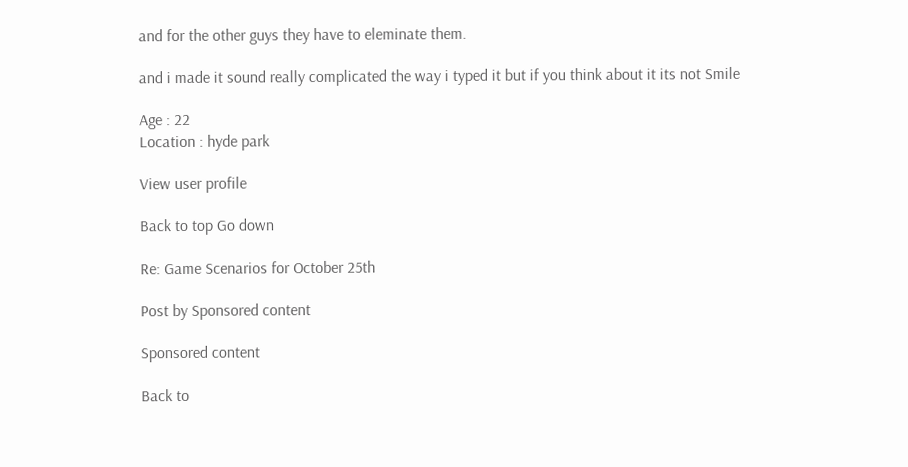and for the other guys they have to eleminate them.

and i made it sound really complicated the way i typed it but if you think about it its not Smile

Age : 22
Location : hyde park

View user profile

Back to top Go down

Re: Game Scenarios for October 25th

Post by Sponsored content

Sponsored content

Back to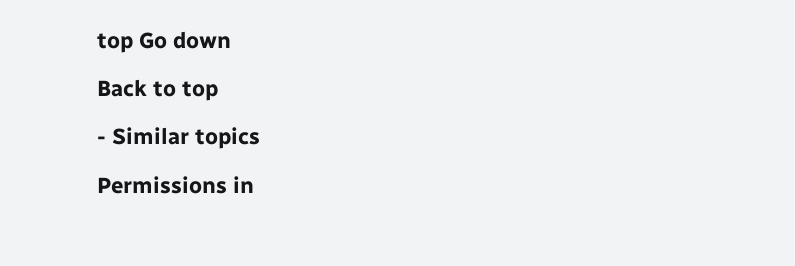top Go down

Back to top

- Similar topics

Permissions in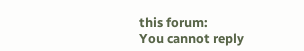this forum:
You cannot reply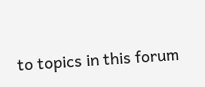to topics in this forum